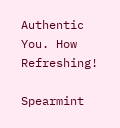Authentic You. How Refreshing!

Spearmint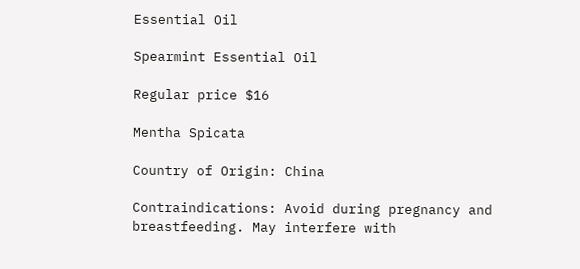Essential Oil

Spearmint Essential Oil

Regular price $16

Mentha Spicata

Country of Origin: China

Contraindications: Avoid during pregnancy and breastfeeding. May interfere with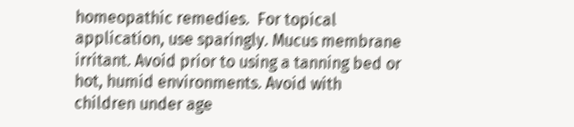homeopathic remedies.  For topical application, use sparingly. Mucus membrane irritant. Avoid prior to using a tanning bed or hot, humid environments. Avoid with children under age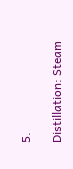5.

Distillation: Steam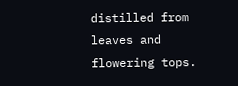distilled from leaves and flowering tops.